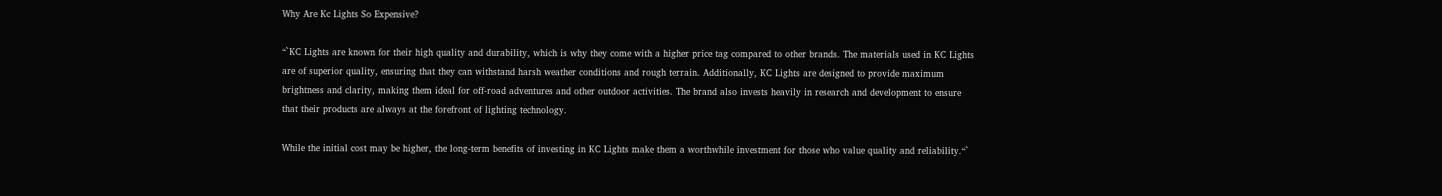Why Are Kc Lights So Expensive?

“`KC Lights are known for their high quality and durability, which is why they come with a higher price tag compared to other brands. The materials used in KC Lights are of superior quality, ensuring that they can withstand harsh weather conditions and rough terrain. Additionally, KC Lights are designed to provide maximum brightness and clarity, making them ideal for off-road adventures and other outdoor activities. The brand also invests heavily in research and development to ensure that their products are always at the forefront of lighting technology.

While the initial cost may be higher, the long-term benefits of investing in KC Lights make them a worthwhile investment for those who value quality and reliability.“`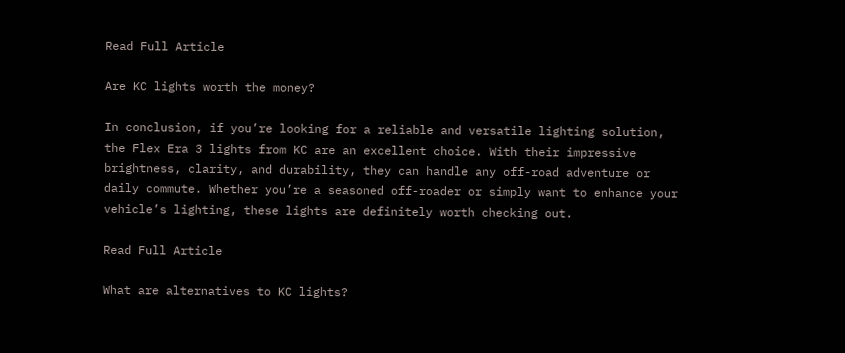Read Full Article

Are KC lights worth the money?

In conclusion, if you’re looking for a reliable and versatile lighting solution, the Flex Era 3 lights from KC are an excellent choice. With their impressive brightness, clarity, and durability, they can handle any off-road adventure or daily commute. Whether you’re a seasoned off-roader or simply want to enhance your vehicle’s lighting, these lights are definitely worth checking out.

Read Full Article

What are alternatives to KC lights?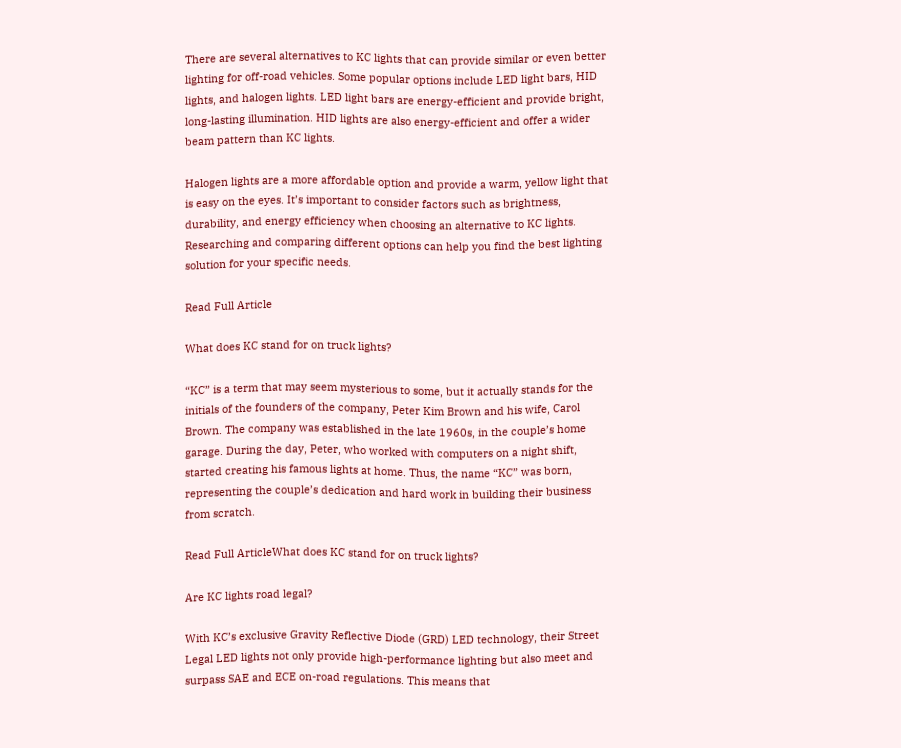There are several alternatives to KC lights that can provide similar or even better lighting for off-road vehicles. Some popular options include LED light bars, HID lights, and halogen lights. LED light bars are energy-efficient and provide bright, long-lasting illumination. HID lights are also energy-efficient and offer a wider beam pattern than KC lights.

Halogen lights are a more affordable option and provide a warm, yellow light that is easy on the eyes. It’s important to consider factors such as brightness, durability, and energy efficiency when choosing an alternative to KC lights. Researching and comparing different options can help you find the best lighting solution for your specific needs.

Read Full Article

What does KC stand for on truck lights?

“KC” is a term that may seem mysterious to some, but it actually stands for the initials of the founders of the company, Peter Kim Brown and his wife, Carol Brown. The company was established in the late 1960s, in the couple’s home garage. During the day, Peter, who worked with computers on a night shift, started creating his famous lights at home. Thus, the name “KC” was born, representing the couple’s dedication and hard work in building their business from scratch.

Read Full ArticleWhat does KC stand for on truck lights?

Are KC lights road legal?

With KC’s exclusive Gravity Reflective Diode (GRD) LED technology, their Street Legal LED lights not only provide high-performance lighting but also meet and surpass SAE and ECE on-road regulations. This means that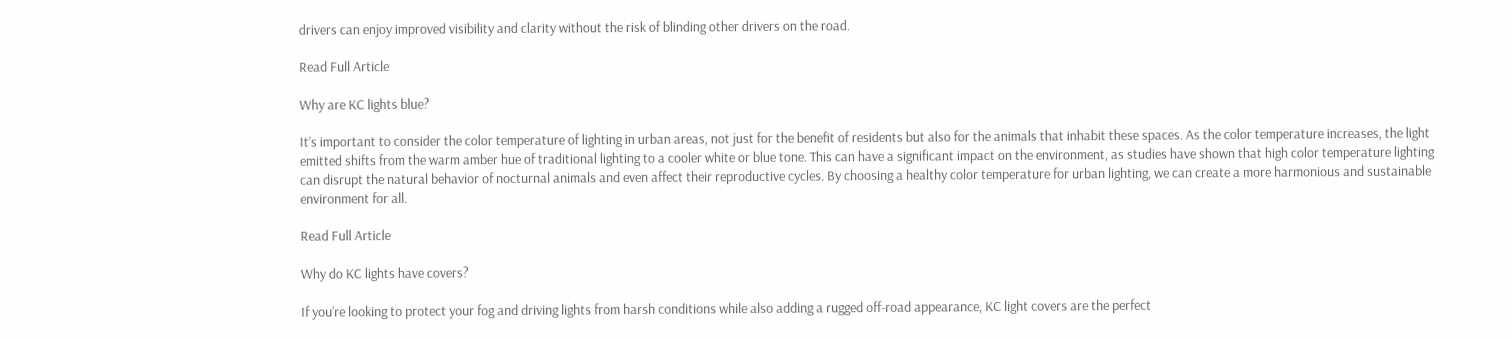drivers can enjoy improved visibility and clarity without the risk of blinding other drivers on the road.

Read Full Article

Why are KC lights blue?

It’s important to consider the color temperature of lighting in urban areas, not just for the benefit of residents but also for the animals that inhabit these spaces. As the color temperature increases, the light emitted shifts from the warm amber hue of traditional lighting to a cooler white or blue tone. This can have a significant impact on the environment, as studies have shown that high color temperature lighting can disrupt the natural behavior of nocturnal animals and even affect their reproductive cycles. By choosing a healthy color temperature for urban lighting, we can create a more harmonious and sustainable environment for all.

Read Full Article

Why do KC lights have covers?

If you’re looking to protect your fog and driving lights from harsh conditions while also adding a rugged off-road appearance, KC light covers are the perfect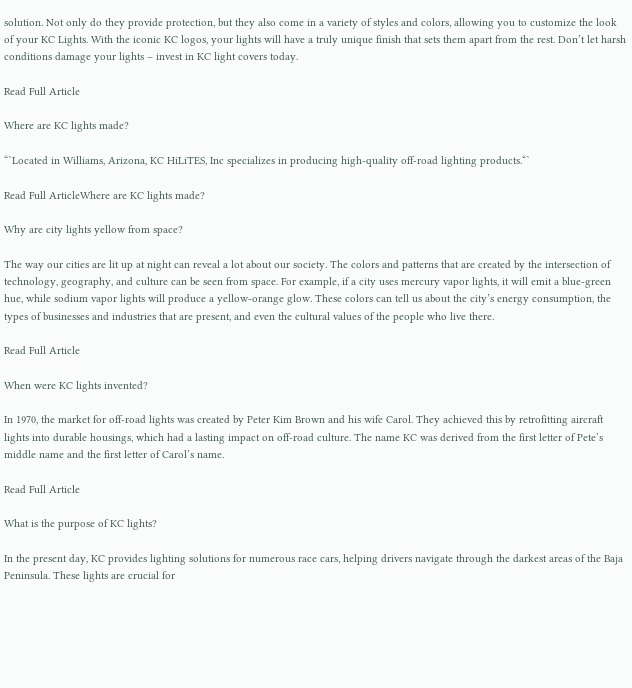solution. Not only do they provide protection, but they also come in a variety of styles and colors, allowing you to customize the look of your KC Lights. With the iconic KC logos, your lights will have a truly unique finish that sets them apart from the rest. Don’t let harsh conditions damage your lights – invest in KC light covers today.

Read Full Article

Where are KC lights made?

“`Located in Williams, Arizona, KC HiLiTES, Inc specializes in producing high-quality off-road lighting products.“`

Read Full ArticleWhere are KC lights made?

Why are city lights yellow from space?

The way our cities are lit up at night can reveal a lot about our society. The colors and patterns that are created by the intersection of technology, geography, and culture can be seen from space. For example, if a city uses mercury vapor lights, it will emit a blue-green hue, while sodium vapor lights will produce a yellow-orange glow. These colors can tell us about the city’s energy consumption, the types of businesses and industries that are present, and even the cultural values of the people who live there.

Read Full Article

When were KC lights invented?

In 1970, the market for off-road lights was created by Peter Kim Brown and his wife Carol. They achieved this by retrofitting aircraft lights into durable housings, which had a lasting impact on off-road culture. The name KC was derived from the first letter of Pete’s middle name and the first letter of Carol’s name.

Read Full Article

What is the purpose of KC lights?

In the present day, KC provides lighting solutions for numerous race cars, helping drivers navigate through the darkest areas of the Baja Peninsula. These lights are crucial for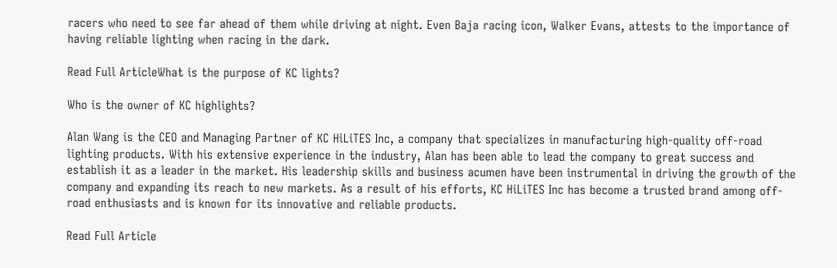racers who need to see far ahead of them while driving at night. Even Baja racing icon, Walker Evans, attests to the importance of having reliable lighting when racing in the dark.

Read Full ArticleWhat is the purpose of KC lights?

Who is the owner of KC highlights?

Alan Wang is the CEO and Managing Partner of KC HiLiTES Inc, a company that specializes in manufacturing high-quality off-road lighting products. With his extensive experience in the industry, Alan has been able to lead the company to great success and establish it as a leader in the market. His leadership skills and business acumen have been instrumental in driving the growth of the company and expanding its reach to new markets. As a result of his efforts, KC HiLiTES Inc has become a trusted brand among off-road enthusiasts and is known for its innovative and reliable products.

Read Full Article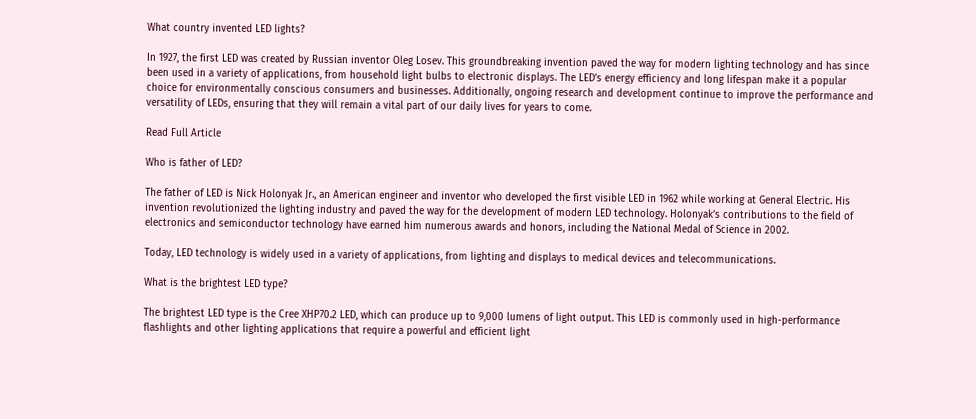What country invented LED lights?

In 1927, the first LED was created by Russian inventor Oleg Losev. This groundbreaking invention paved the way for modern lighting technology and has since been used in a variety of applications, from household light bulbs to electronic displays. The LED’s energy efficiency and long lifespan make it a popular choice for environmentally conscious consumers and businesses. Additionally, ongoing research and development continue to improve the performance and versatility of LEDs, ensuring that they will remain a vital part of our daily lives for years to come.

Read Full Article

Who is father of LED?

The father of LED is Nick Holonyak Jr., an American engineer and inventor who developed the first visible LED in 1962 while working at General Electric. His invention revolutionized the lighting industry and paved the way for the development of modern LED technology. Holonyak’s contributions to the field of electronics and semiconductor technology have earned him numerous awards and honors, including the National Medal of Science in 2002.

Today, LED technology is widely used in a variety of applications, from lighting and displays to medical devices and telecommunications.

What is the brightest LED type?

The brightest LED type is the Cree XHP70.2 LED, which can produce up to 9,000 lumens of light output. This LED is commonly used in high-performance flashlights and other lighting applications that require a powerful and efficient light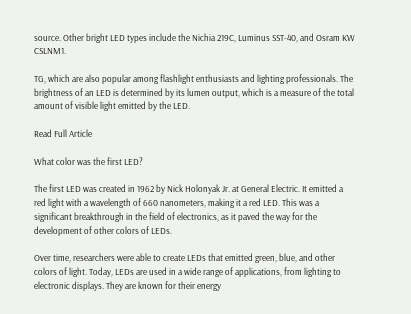source. Other bright LED types include the Nichia 219C, Luminus SST-40, and Osram KW CSLNM1.

TG, which are also popular among flashlight enthusiasts and lighting professionals. The brightness of an LED is determined by its lumen output, which is a measure of the total amount of visible light emitted by the LED.

Read Full Article

What color was the first LED?

The first LED was created in 1962 by Nick Holonyak Jr. at General Electric. It emitted a red light with a wavelength of 660 nanometers, making it a red LED. This was a significant breakthrough in the field of electronics, as it paved the way for the development of other colors of LEDs.

Over time, researchers were able to create LEDs that emitted green, blue, and other colors of light. Today, LEDs are used in a wide range of applications, from lighting to electronic displays. They are known for their energy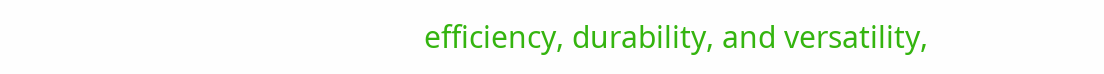efficiency, durability, and versatility,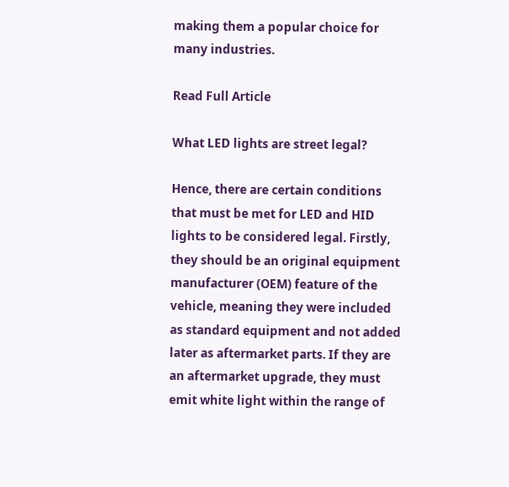making them a popular choice for many industries.

Read Full Article

What LED lights are street legal?

Hence, there are certain conditions that must be met for LED and HID lights to be considered legal. Firstly, they should be an original equipment manufacturer (OEM) feature of the vehicle, meaning they were included as standard equipment and not added later as aftermarket parts. If they are an aftermarket upgrade, they must emit white light within the range of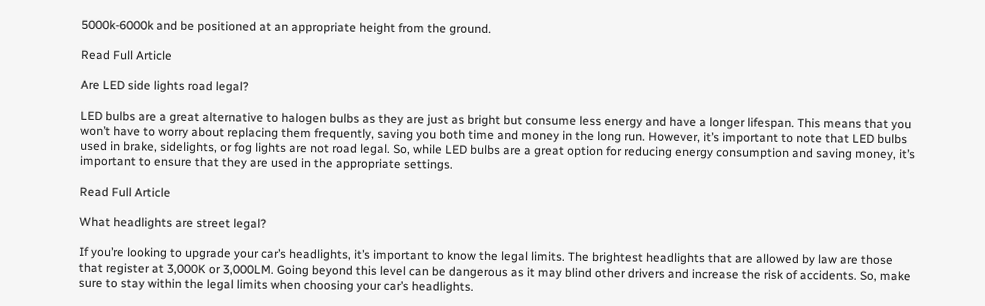5000k-6000k and be positioned at an appropriate height from the ground.

Read Full Article

Are LED side lights road legal?

LED bulbs are a great alternative to halogen bulbs as they are just as bright but consume less energy and have a longer lifespan. This means that you won’t have to worry about replacing them frequently, saving you both time and money in the long run. However, it’s important to note that LED bulbs used in brake, sidelights, or fog lights are not road legal. So, while LED bulbs are a great option for reducing energy consumption and saving money, it’s important to ensure that they are used in the appropriate settings.

Read Full Article

What headlights are street legal?

If you’re looking to upgrade your car’s headlights, it’s important to know the legal limits. The brightest headlights that are allowed by law are those that register at 3,000K or 3,000LM. Going beyond this level can be dangerous as it may blind other drivers and increase the risk of accidents. So, make sure to stay within the legal limits when choosing your car’s headlights.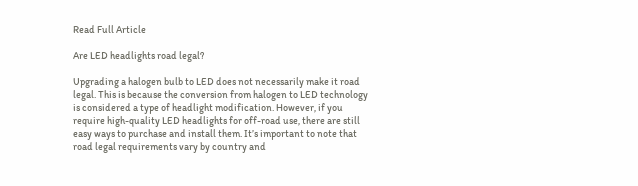Read Full Article

Are LED headlights road legal?

Upgrading a halogen bulb to LED does not necessarily make it road legal. This is because the conversion from halogen to LED technology is considered a type of headlight modification. However, if you require high-quality LED headlights for off-road use, there are still easy ways to purchase and install them. It’s important to note that road legal requirements vary by country and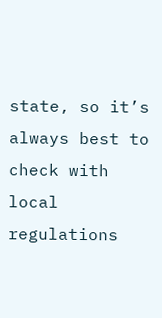state, so it’s always best to check with local regulations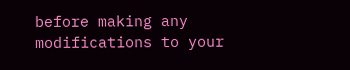before making any modifications to your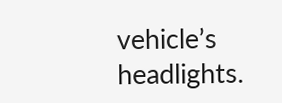vehicle’s headlights.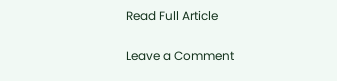Read Full Article

Leave a Comment